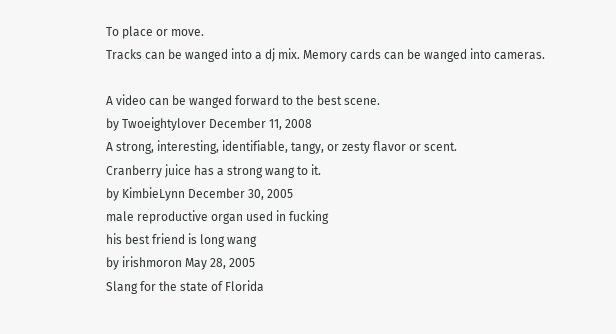To place or move.
Tracks can be wanged into a dj mix. Memory cards can be wanged into cameras.

A video can be wanged forward to the best scene.
by Twoeightylover December 11, 2008
A strong, interesting, identifiable, tangy, or zesty flavor or scent.
Cranberry juice has a strong wang to it.
by KimbieLynn December 30, 2005
male reproductive organ used in fucking
his best friend is long wang
by irishmoron May 28, 2005
Slang for the state of Florida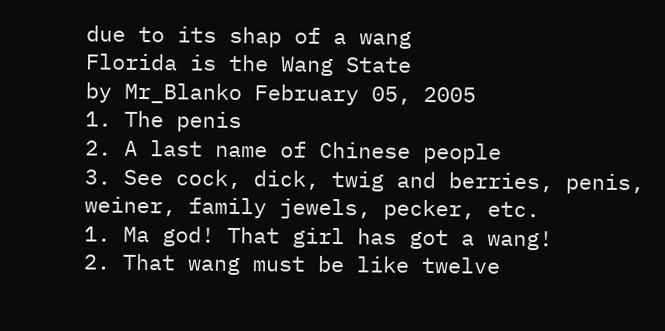due to its shap of a wang
Florida is the Wang State
by Mr_Blanko February 05, 2005
1. The penis
2. A last name of Chinese people
3. See cock, dick, twig and berries, penis, weiner, family jewels, pecker, etc.
1. Ma god! That girl has got a wang!
2. That wang must be like twelve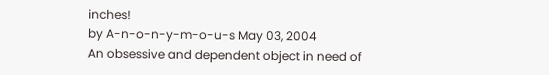inches!
by A-n-o-n-y-m-o-u-s May 03, 2004
An obsessive and dependent object in need of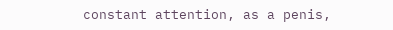constant attention, as a penis,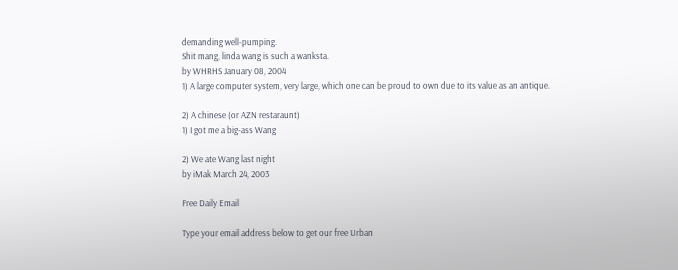demanding well-pumping.
Shit mang, linda wang is such a wanksta.
by WHRHS January 08, 2004
1) A large computer system, very large, which one can be proud to own due to its value as an antique.

2) A chinese (or AZN restaraunt)
1) I got me a big-ass Wang

2) We ate Wang last night
by iMak March 24, 2003

Free Daily Email

Type your email address below to get our free Urban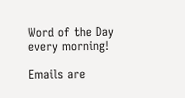Word of the Day every morning!

Emails are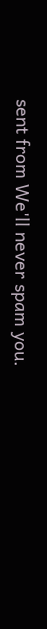sent from We'll never spam you.